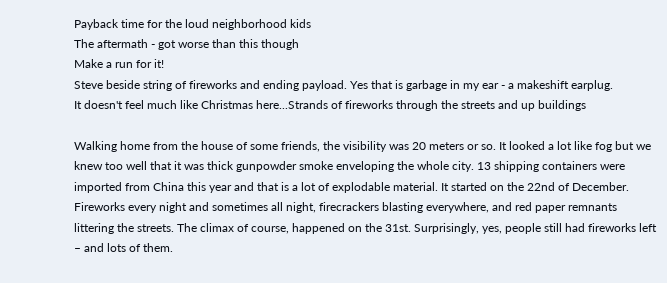Payback time for the loud neighborhood kids
The aftermath - got worse than this though
Make a run for it!
Steve beside string of fireworks and ending payload. Yes that is garbage in my ear - a makeshift earplug.
It doesn't feel much like Christmas here...Strands of fireworks through the streets and up buildings

Walking home from the house of some friends, the visibility was 20 meters or so. It looked a lot like fog but we knew too well that it was thick gunpowder smoke enveloping the whole city. 13 shipping containers were imported from China this year and that is a lot of explodable material. It started on the 22nd of December. Fireworks every night and sometimes all night, firecrackers blasting everywhere, and red paper remnants littering the streets. The climax of course, happened on the 31st. Surprisingly, yes, people still had fireworks left – and lots of them.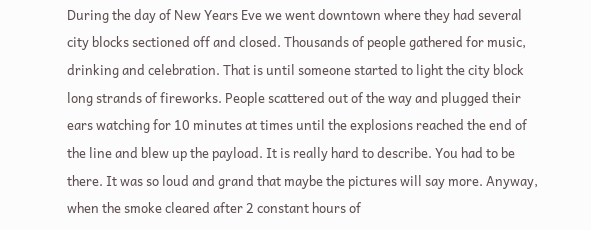During the day of New Years Eve we went downtown where they had several city blocks sectioned off and closed. Thousands of people gathered for music, drinking and celebration. That is until someone started to light the city block long strands of fireworks. People scattered out of the way and plugged their ears watching for 10 minutes at times until the explosions reached the end of the line and blew up the payload. It is really hard to describe. You had to be there. It was so loud and grand that maybe the pictures will say more. Anyway, when the smoke cleared after 2 constant hours of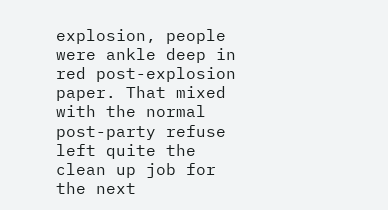explosion, people were ankle deep in red post-explosion paper. That mixed with the normal post-party refuse left quite the clean up job for the next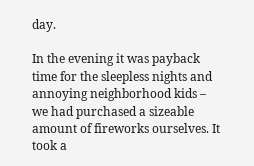day.

In the evening it was payback time for the sleepless nights and annoying neighborhood kids – we had purchased a sizeable amount of fireworks ourselves. It took a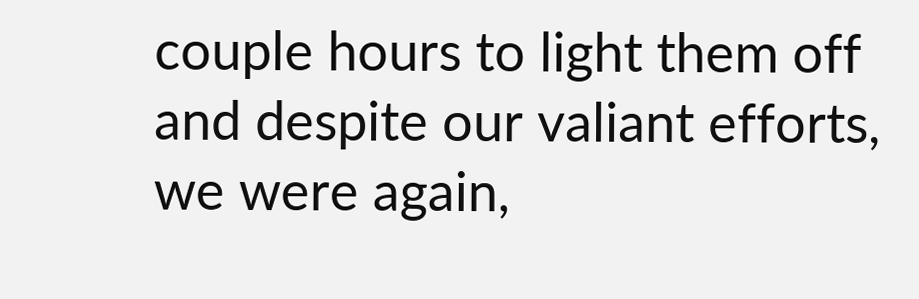couple hours to light them off and despite our valiant efforts, we were again,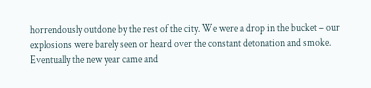horrendously outdone by the rest of the city. We were a drop in the bucket – our explosions were barely seen or heard over the constant detonation and smoke. Eventually the new year came and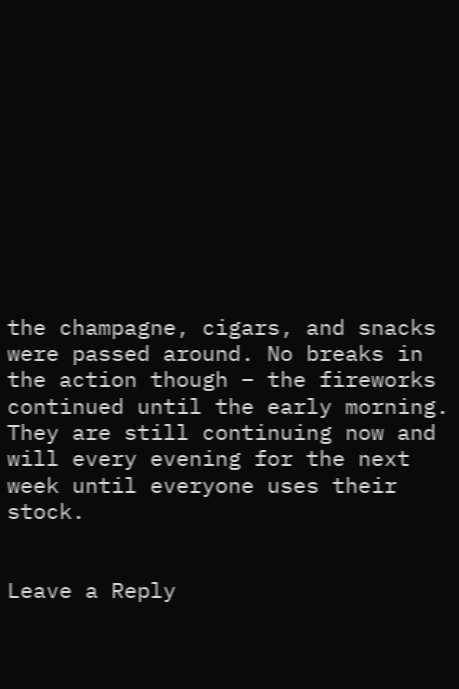the champagne, cigars, and snacks were passed around. No breaks in the action though – the fireworks continued until the early morning. They are still continuing now and will every evening for the next week until everyone uses their stock.


Leave a Reply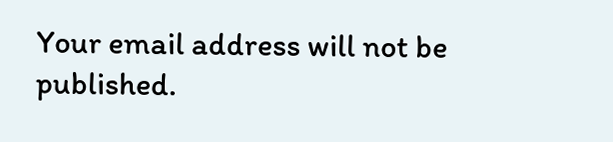Your email address will not be published.